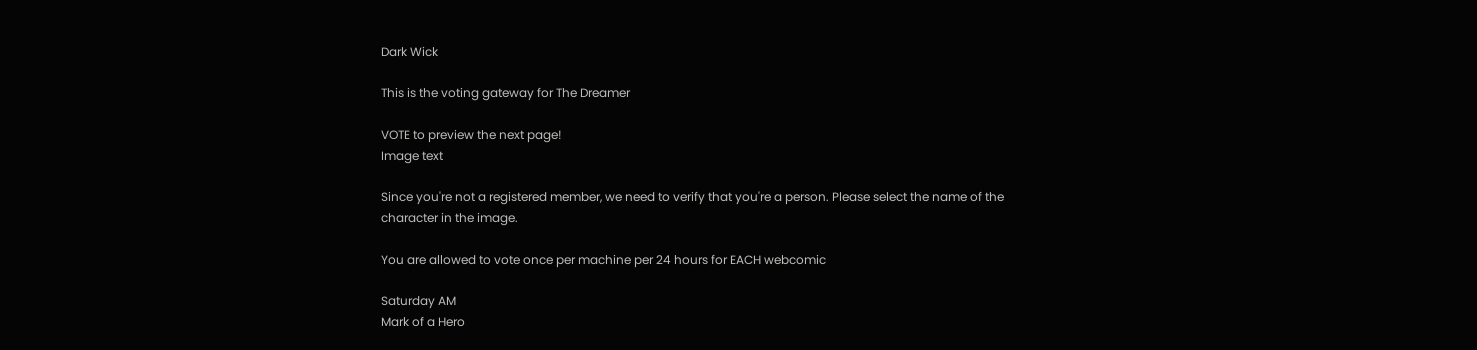Dark Wick

This is the voting gateway for The Dreamer

VOTE to preview the next page!
Image text

Since you're not a registered member, we need to verify that you're a person. Please select the name of the character in the image.

You are allowed to vote once per machine per 24 hours for EACH webcomic

Saturday AM
Mark of a Hero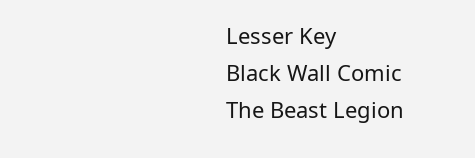Lesser Key
Black Wall Comic
The Beast Legion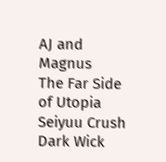AJ and Magnus
The Far Side of Utopia
Seiyuu Crush
Dark Wick